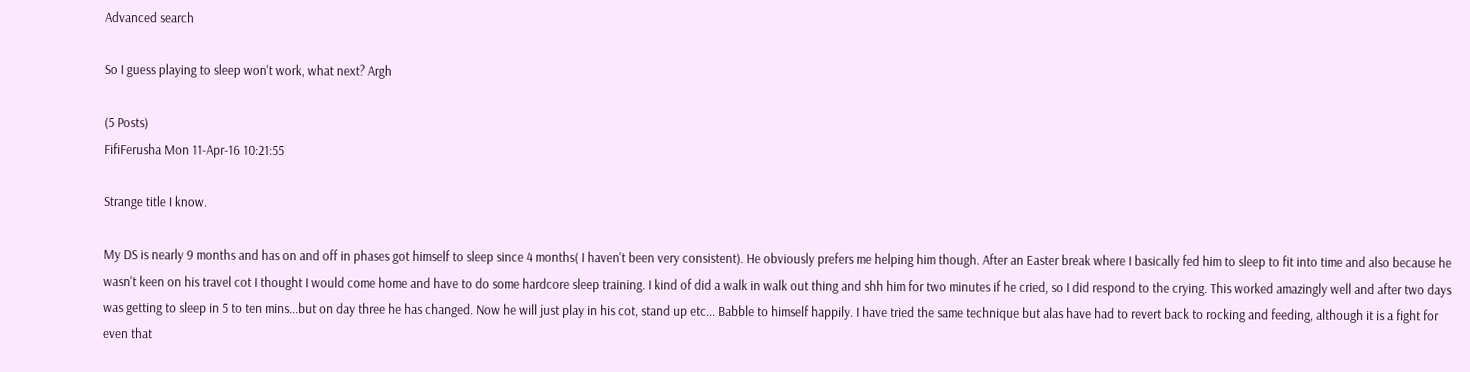Advanced search

So I guess playing to sleep won't work, what next? Argh

(5 Posts)
FifiFerusha Mon 11-Apr-16 10:21:55

Strange title I know.

My DS is nearly 9 months and has on and off in phases got himself to sleep since 4 months( I haven't been very consistent). He obviously prefers me helping him though. After an Easter break where I basically fed him to sleep to fit into time and also because he wasn't keen on his travel cot I thought I would come home and have to do some hardcore sleep training. I kind of did a walk in walk out thing and shh him for two minutes if he cried, so I did respond to the crying. This worked amazingly well and after two days was getting to sleep in 5 to ten mins...but on day three he has changed. Now he will just play in his cot, stand up etc... Babble to himself happily. I have tried the same technique but alas have had to revert back to rocking and feeding, although it is a fight for even that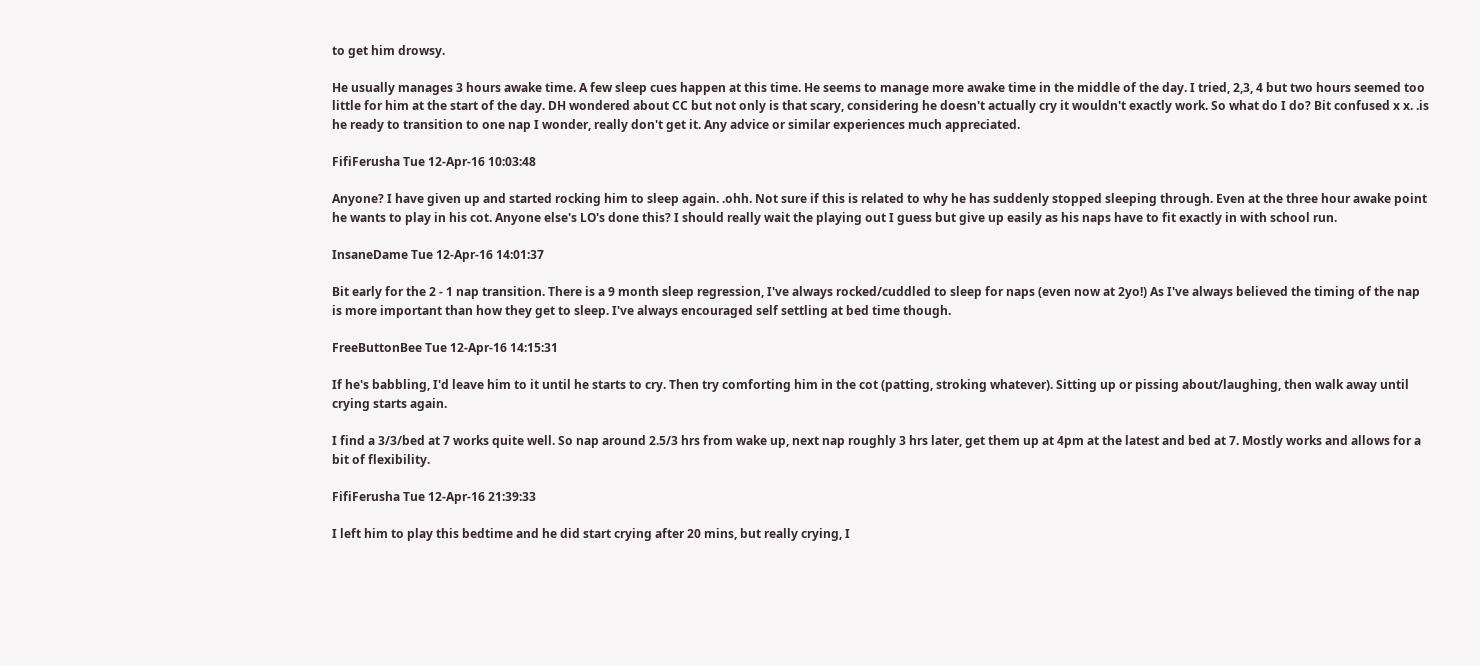to get him drowsy.

He usually manages 3 hours awake time. A few sleep cues happen at this time. He seems to manage more awake time in the middle of the day. I tried, 2,3, 4 but two hours seemed too little for him at the start of the day. DH wondered about CC but not only is that scary, considering he doesn't actually cry it wouldn't exactly work. So what do I do? Bit confused x x. .is he ready to transition to one nap I wonder, really don't get it. Any advice or similar experiences much appreciated.

FifiFerusha Tue 12-Apr-16 10:03:48

Anyone? I have given up and started rocking him to sleep again. .ohh. Not sure if this is related to why he has suddenly stopped sleeping through. Even at the three hour awake point he wants to play in his cot. Anyone else's LO's done this? I should really wait the playing out I guess but give up easily as his naps have to fit exactly in with school run.

InsaneDame Tue 12-Apr-16 14:01:37

Bit early for the 2 - 1 nap transition. There is a 9 month sleep regression, I've always rocked/cuddled to sleep for naps (even now at 2yo!) As I've always believed the timing of the nap is more important than how they get to sleep. I've always encouraged self settling at bed time though.

FreeButtonBee Tue 12-Apr-16 14:15:31

If he's babbling, I'd leave him to it until he starts to cry. Then try comforting him in the cot (patting, stroking whatever). Sitting up or pissing about/laughing, then walk away until crying starts again.

I find a 3/3/bed at 7 works quite well. So nap around 2.5/3 hrs from wake up, next nap roughly 3 hrs later, get them up at 4pm at the latest and bed at 7. Mostly works and allows for a bit of flexibility.

FifiFerusha Tue 12-Apr-16 21:39:33

I left him to play this bedtime and he did start crying after 20 mins, but really crying, I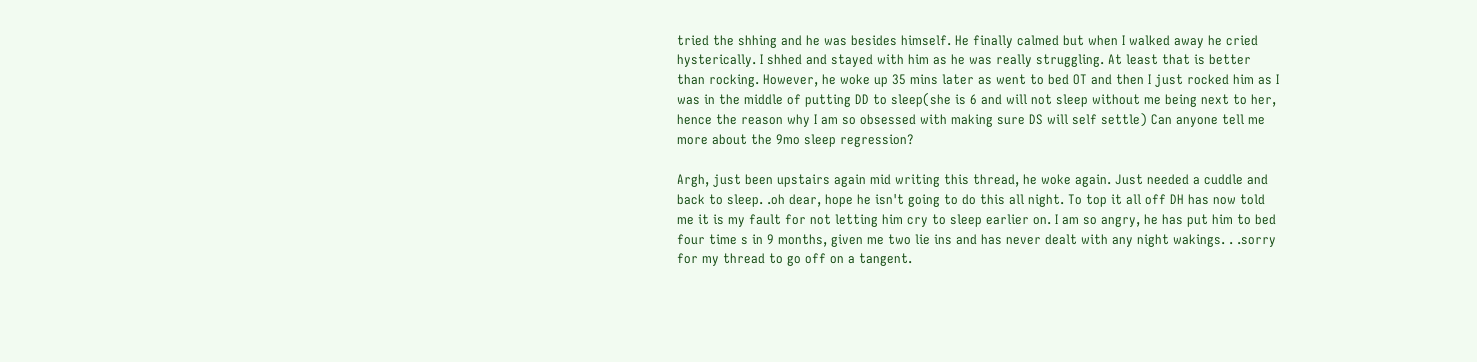tried the shhing and he was besides himself. He finally calmed but when I walked away he cried hysterically. I shhed and stayed with him as he was really struggling. At least that is better than rocking. However, he woke up 35 mins later as went to bed OT and then I just rocked him as I was in the middle of putting DD to sleep(she is 6 and will not sleep without me being next to her, hence the reason why I am so obsessed with making sure DS will self settle) Can anyone tell me more about the 9mo sleep regression?

Argh, just been upstairs again mid writing this thread, he woke again. Just needed a cuddle and back to sleep. .oh dear, hope he isn't going to do this all night. To top it all off DH has now told me it is my fault for not letting him cry to sleep earlier on. I am so angry, he has put him to bed four time s in 9 months, given me two lie ins and has never dealt with any night wakings. . .sorry for my thread to go off on a tangent.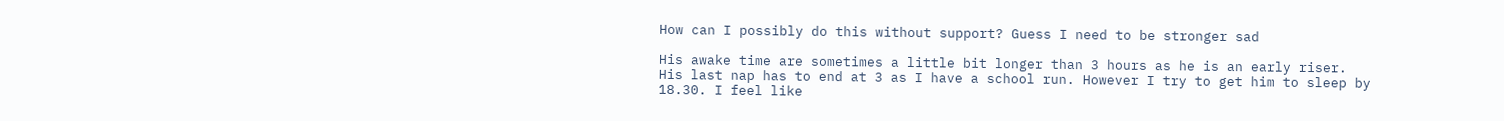How can I possibly do this without support? Guess I need to be stronger sad

His awake time are sometimes a little bit longer than 3 hours as he is an early riser. His last nap has to end at 3 as I have a school run. However I try to get him to sleep by 18.30. I feel like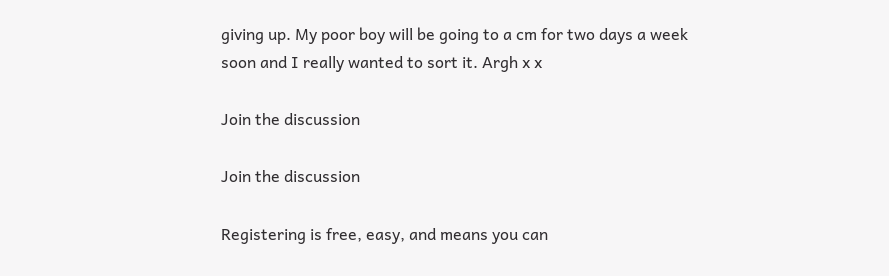giving up. My poor boy will be going to a cm for two days a week soon and I really wanted to sort it. Argh x x

Join the discussion

Join the discussion

Registering is free, easy, and means you can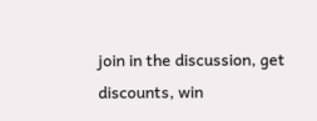join in the discussion, get discounts, win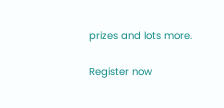prizes and lots more.

Register now